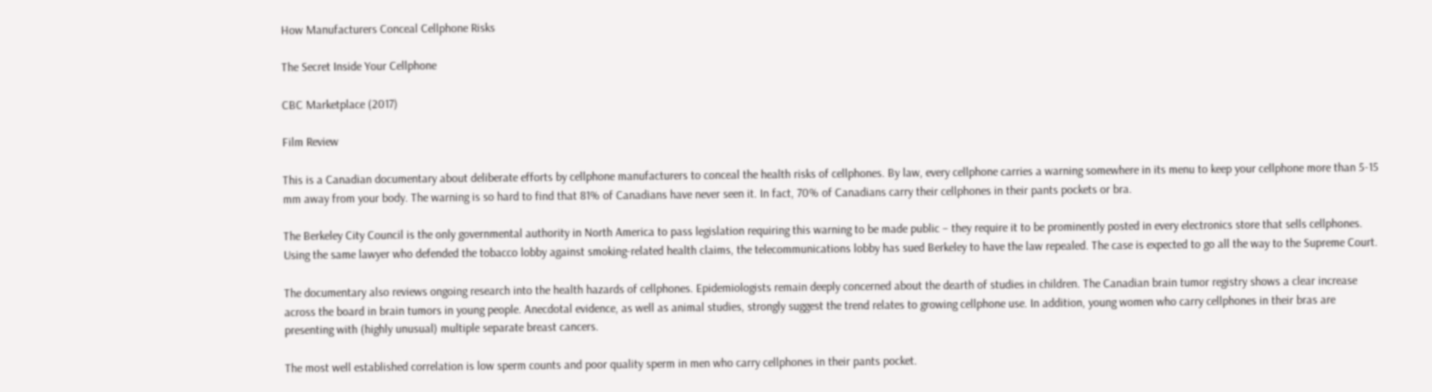How Manufacturers Conceal Cellphone Risks

The Secret Inside Your Cellphone

CBC Marketplace (2017)

Film Review

This is a Canadian documentary about deliberate efforts by cellphone manufacturers to conceal the health risks of cellphones. By law, every cellphone carries a warning somewhere in its menu to keep your cellphone more than 5-15 mm away from your body. The warning is so hard to find that 81% of Canadians have never seen it. In fact, 70% of Canadians carry their cellphones in their pants pockets or bra.

The Berkeley City Council is the only governmental authority in North America to pass legislation requiring this warning to be made public – they require it to be prominently posted in every electronics store that sells cellphones. Using the same lawyer who defended the tobacco lobby against smoking-related health claims, the telecommunications lobby has sued Berkeley to have the law repealed. The case is expected to go all the way to the Supreme Court.

The documentary also reviews ongoing research into the health hazards of cellphones. Epidemiologists remain deeply concerned about the dearth of studies in children. The Canadian brain tumor registry shows a clear increase across the board in brain tumors in young people. Anecdotal evidence, as well as animal studies, strongly suggest the trend relates to growing cellphone use. In addition, young women who carry cellphones in their bras are presenting with (highly unusual) multiple separate breast cancers.

The most well established correlation is low sperm counts and poor quality sperm in men who carry cellphones in their pants pocket.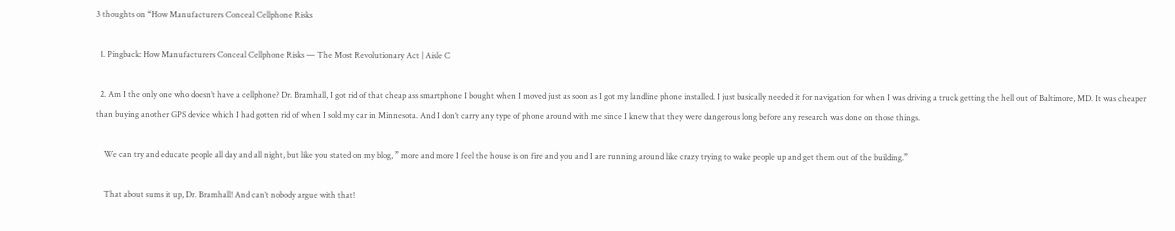3 thoughts on “How Manufacturers Conceal Cellphone Risks

  1. Pingback: How Manufacturers Conceal Cellphone Risks — The Most Revolutionary Act | Aisle C

  2. Am I the only one who doesn’t have a cellphone? Dr. Bramhall, I got rid of that cheap ass smartphone I bought when I moved just as soon as I got my landline phone installed. I just basically needed it for navigation for when I was driving a truck getting the hell out of Baltimore, MD. It was cheaper than buying another GPS device which I had gotten rid of when I sold my car in Minnesota. And I don’t carry any type of phone around with me since I knew that they were dangerous long before any research was done on those things.

    We can try and educate people all day and all night, but like you stated on my blog, ” more and more I feel the house is on fire and you and I are running around like crazy trying to wake people up and get them out of the building.”

    That about sums it up, Dr. Bramhall! And can’t nobody argue with that!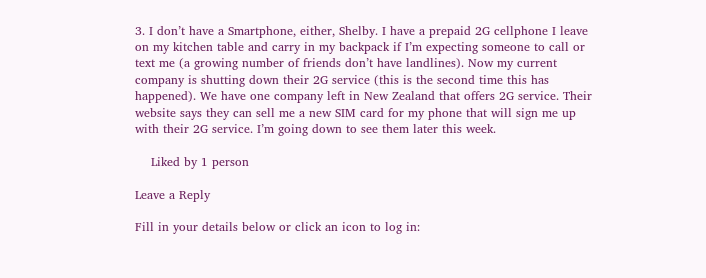3. I don’t have a Smartphone, either, Shelby. I have a prepaid 2G cellphone I leave on my kitchen table and carry in my backpack if I’m expecting someone to call or text me (a growing number of friends don’t have landlines). Now my current company is shutting down their 2G service (this is the second time this has happened). We have one company left in New Zealand that offers 2G service. Their website says they can sell me a new SIM card for my phone that will sign me up with their 2G service. I’m going down to see them later this week.

    Liked by 1 person

Leave a Reply

Fill in your details below or click an icon to log in: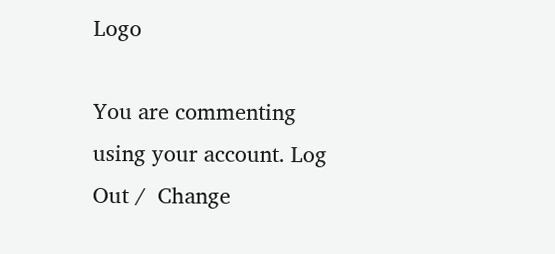Logo

You are commenting using your account. Log Out /  Change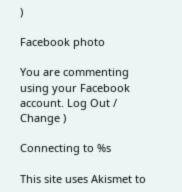)

Facebook photo

You are commenting using your Facebook account. Log Out /  Change )

Connecting to %s

This site uses Akismet to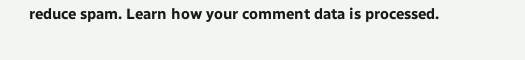reduce spam. Learn how your comment data is processed.